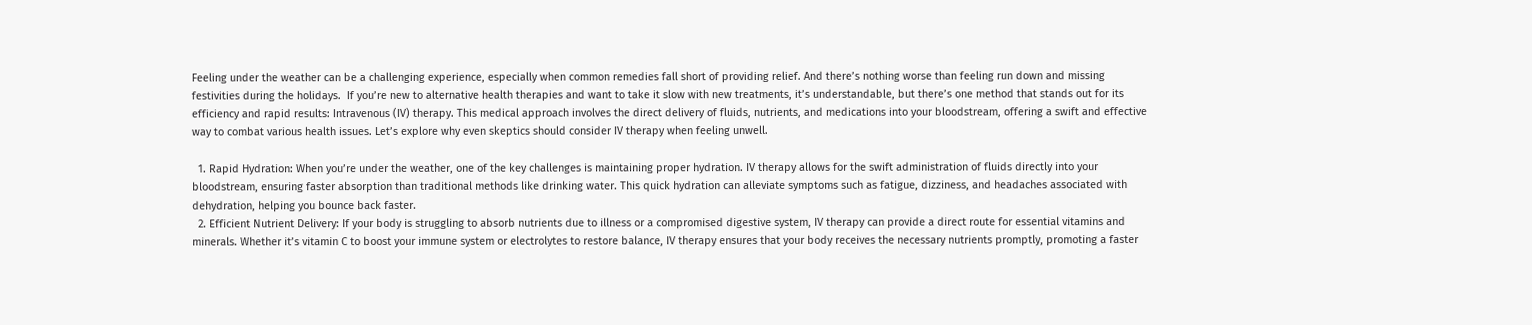Feeling under the weather can be a challenging experience, especially when common remedies fall short of providing relief. And there’s nothing worse than feeling run down and missing festivities during the holidays.  If you’re new to alternative health therapies and want to take it slow with new treatments, it’s understandable, but there’s one method that stands out for its efficiency and rapid results: Intravenous (IV) therapy. This medical approach involves the direct delivery of fluids, nutrients, and medications into your bloodstream, offering a swift and effective way to combat various health issues. Let’s explore why even skeptics should consider IV therapy when feeling unwell.

  1. Rapid Hydration: When you’re under the weather, one of the key challenges is maintaining proper hydration. IV therapy allows for the swift administration of fluids directly into your bloodstream, ensuring faster absorption than traditional methods like drinking water. This quick hydration can alleviate symptoms such as fatigue, dizziness, and headaches associated with dehydration, helping you bounce back faster.
  2. Efficient Nutrient Delivery: If your body is struggling to absorb nutrients due to illness or a compromised digestive system, IV therapy can provide a direct route for essential vitamins and minerals. Whether it’s vitamin C to boost your immune system or electrolytes to restore balance, IV therapy ensures that your body receives the necessary nutrients promptly, promoting a faster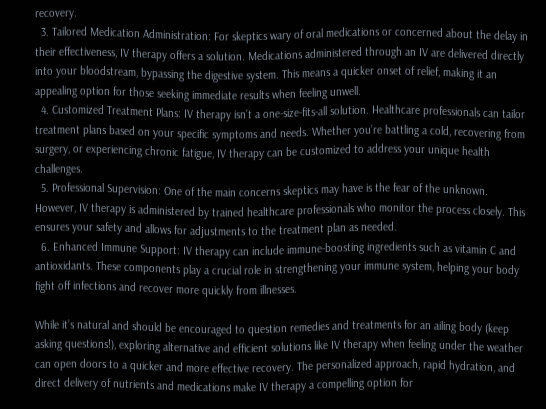recovery.
  3. Tailored Medication Administration: For skeptics wary of oral medications or concerned about the delay in their effectiveness, IV therapy offers a solution. Medications administered through an IV are delivered directly into your bloodstream, bypassing the digestive system. This means a quicker onset of relief, making it an appealing option for those seeking immediate results when feeling unwell.
  4. Customized Treatment Plans: IV therapy isn’t a one-size-fits-all solution. Healthcare professionals can tailor treatment plans based on your specific symptoms and needs. Whether you’re battling a cold, recovering from surgery, or experiencing chronic fatigue, IV therapy can be customized to address your unique health challenges.
  5. Professional Supervision: One of the main concerns skeptics may have is the fear of the unknown. However, IV therapy is administered by trained healthcare professionals who monitor the process closely. This ensures your safety and allows for adjustments to the treatment plan as needed.
  6. Enhanced Immune Support: IV therapy can include immune-boosting ingredients such as vitamin C and antioxidants. These components play a crucial role in strengthening your immune system, helping your body fight off infections and recover more quickly from illnesses.

While it’s natural and should be encouraged to question remedies and treatments for an ailing body (keep asking questions!), exploring alternative and efficient solutions like IV therapy when feeling under the weather can open doors to a quicker and more effective recovery. The personalized approach, rapid hydration, and direct delivery of nutrients and medications make IV therapy a compelling option for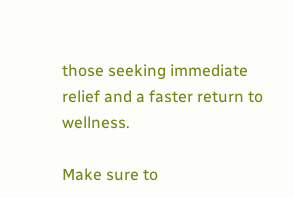those seeking immediate relief and a faster return to wellness.

Make sure to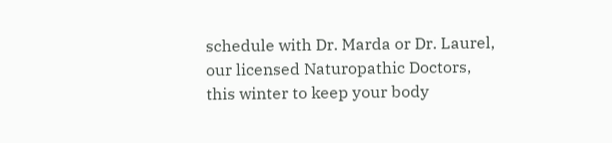schedule with Dr. Marda or Dr. Laurel, our licensed Naturopathic Doctors, this winter to keep your body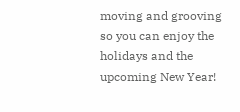moving and grooving so you can enjoy the holidays and the upcoming New Year!